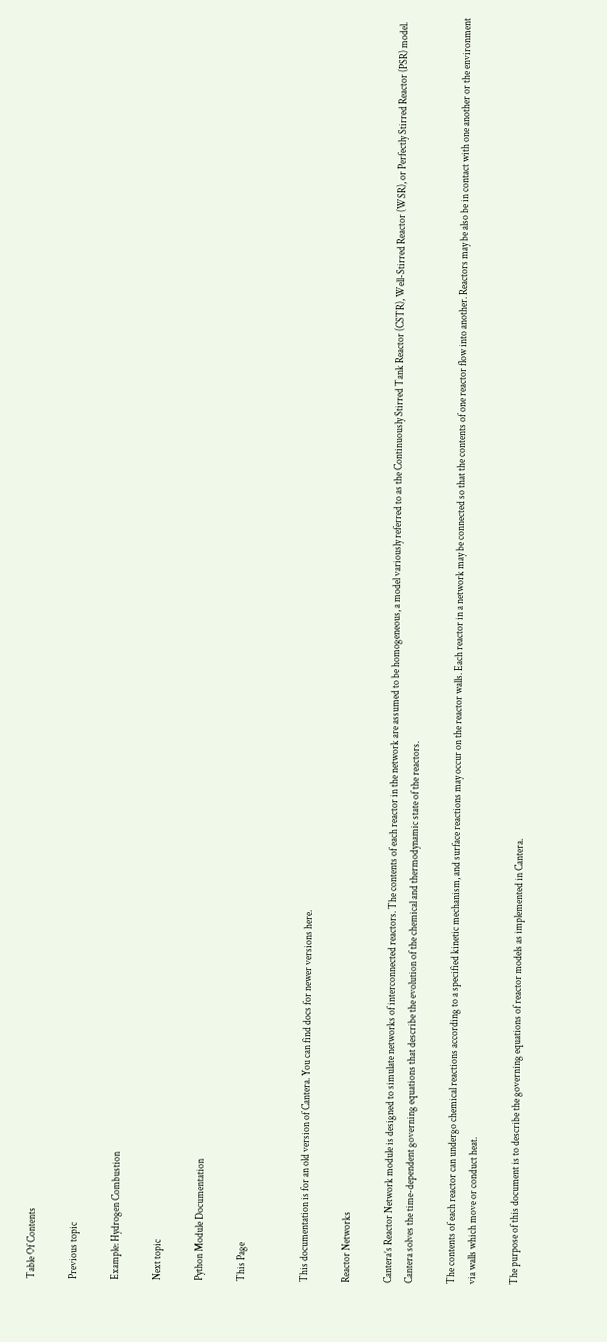Table Of Contents

Previous topic

Example: Hydrogen Combustion

Next topic

Python Module Documentation

This Page


This documentation is for an old version of Cantera. You can find docs for newer versions here.

Reactor Networks

Cantera’s Reactor Network module is designed to simulate networks of interconnected reactors. The contents of each reactor in the network are assumed to be homogeneous, a model variously referred to as the Continuously Stirred Tank Reactor (CSTR), Well-Stirred Reactor (WSR), or Perfectly Stirred Reactor (PSR) model. Cantera solves the time-dependent governing equations that describe the evolution of the chemical and thermodynamic state of the reactors.

The contents of each reactor can undergo chemical reactions according to a specified kinetic mechanism, and surface reactions may occur on the reactor walls. Each reactor in a network may be connected so that the contents of one reactor flow into another. Reactors may be also be in contact with one another or the environment via walls which move or conduct heat.

The purpose of this document is to describe the governing equations of reactor models as implemented in Cantera.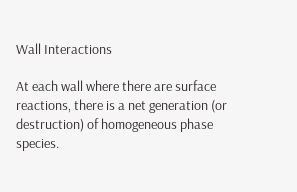Wall Interactions

At each wall where there are surface reactions, there is a net generation (or destruction) of homogeneous phase species.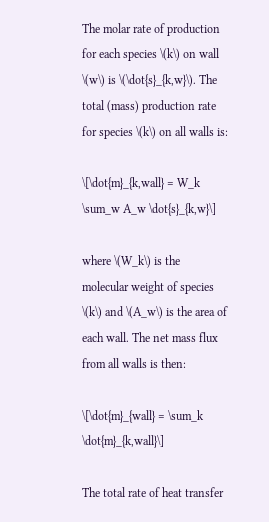The molar rate of production for each species \(k\) on wall \(w\) is \(\dot{s}_{k,w}\). The total (mass) production rate for species \(k\) on all walls is:

\[\dot{m}_{k,wall} = W_k \sum_w A_w \dot{s}_{k,w}\]

where \(W_k\) is the molecular weight of species \(k\) and \(A_w\) is the area of each wall. The net mass flux from all walls is then:

\[\dot{m}_{wall} = \sum_k \dot{m}_{k,wall}\]

The total rate of heat transfer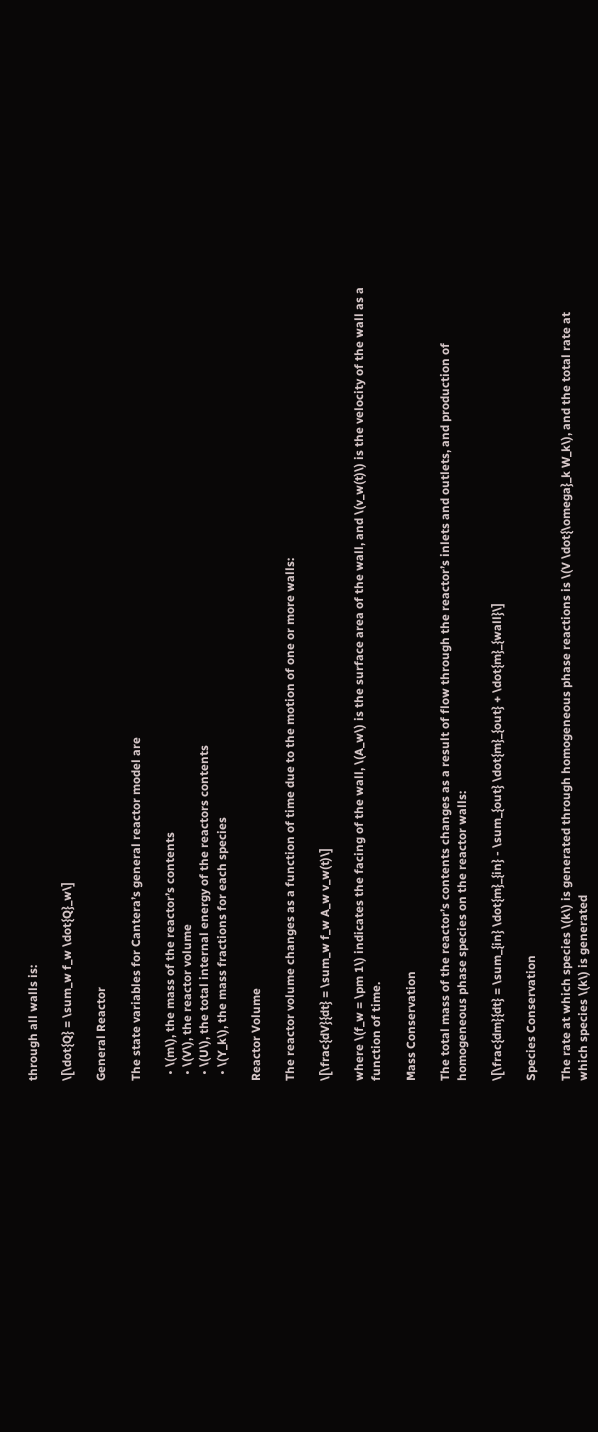through all walls is:

\[\dot{Q} = \sum_w f_w \dot{Q}_w\]

General Reactor

The state variables for Cantera’s general reactor model are

  • \(m\), the mass of the reactor’s contents
  • \(V\), the reactor volume
  • \(U\), the total internal energy of the reactors contents
  • \(Y_k\), the mass fractions for each species

Reactor Volume

The reactor volume changes as a function of time due to the motion of one or more walls:

\[\frac{dV}{dt} = \sum_w f_w A_w v_w(t)\]

where \(f_w = \pm 1\) indicates the facing of the wall, \(A_w\) is the surface area of the wall, and \(v_w(t)\) is the velocity of the wall as a function of time.

Mass Conservation

The total mass of the reactor’s contents changes as a result of flow through the reactor’s inlets and outlets, and production of homogeneous phase species on the reactor walls:

\[\frac{dm}{dt} = \sum_{in} \dot{m}_{in} - \sum_{out} \dot{m}_{out} + \dot{m}_{wall}\]

Species Conservation

The rate at which species \(k\) is generated through homogeneous phase reactions is \(V \dot{\omega}_k W_k\), and the total rate at which species \(k\) is generated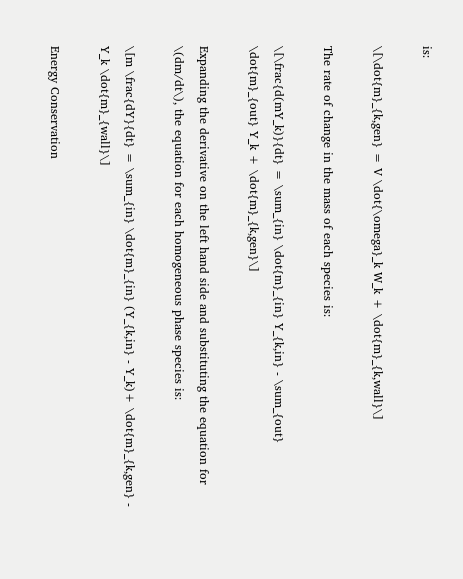is:

\[\dot{m}_{k,gen} = V \dot{\omega}_k W_k + \dot{m}_{k,wall}\]

The rate of change in the mass of each species is:

\[\frac{d(mY_k)}{dt} = \sum_{in} \dot{m}_{in} Y_{k,in} - \sum_{out} \dot{m}_{out} Y_k + \dot{m}_{k,gen}\]

Expanding the derivative on the left hand side and substituting the equation for \(dm/dt\), the equation for each homogeneous phase species is:

\[m \frac{dY}{dt} = \sum_{in} \dot{m}_{in} (Y_{k,in} - Y_k)+ \dot{m}_{k,gen} - Y_k \dot{m}_{wall}\]

Energy Conservation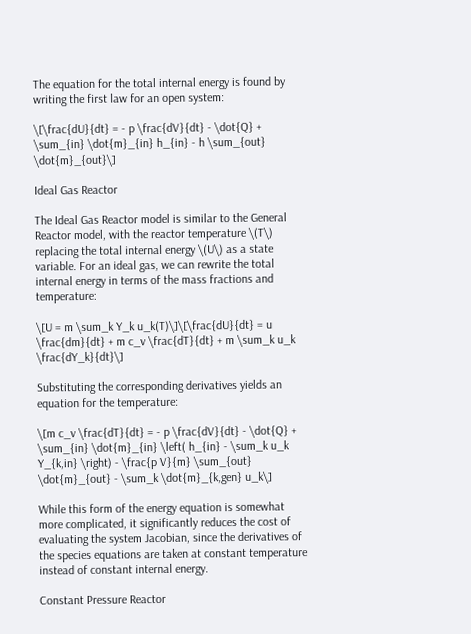The equation for the total internal energy is found by writing the first law for an open system:

\[\frac{dU}{dt} = - p \frac{dV}{dt} - \dot{Q} + \sum_{in} \dot{m}_{in} h_{in} - h \sum_{out} \dot{m}_{out}\]

Ideal Gas Reactor

The Ideal Gas Reactor model is similar to the General Reactor model, with the reactor temperature \(T\) replacing the total internal energy \(U\) as a state variable. For an ideal gas, we can rewrite the total internal energy in terms of the mass fractions and temperature:

\[U = m \sum_k Y_k u_k(T)\]\[\frac{dU}{dt} = u \frac{dm}{dt} + m c_v \frac{dT}{dt} + m \sum_k u_k \frac{dY_k}{dt}\]

Substituting the corresponding derivatives yields an equation for the temperature:

\[m c_v \frac{dT}{dt} = - p \frac{dV}{dt} - \dot{Q} + \sum_{in} \dot{m}_{in} \left( h_{in} - \sum_k u_k Y_{k,in} \right) - \frac{p V}{m} \sum_{out} \dot{m}_{out} - \sum_k \dot{m}_{k,gen} u_k\]

While this form of the energy equation is somewhat more complicated, it significantly reduces the cost of evaluating the system Jacobian, since the derivatives of the species equations are taken at constant temperature instead of constant internal energy.

Constant Pressure Reactor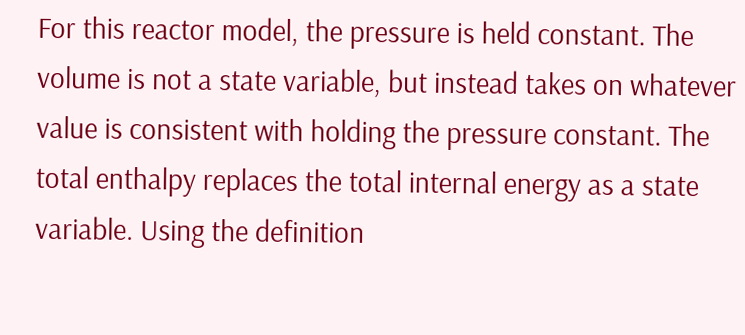For this reactor model, the pressure is held constant. The volume is not a state variable, but instead takes on whatever value is consistent with holding the pressure constant. The total enthalpy replaces the total internal energy as a state variable. Using the definition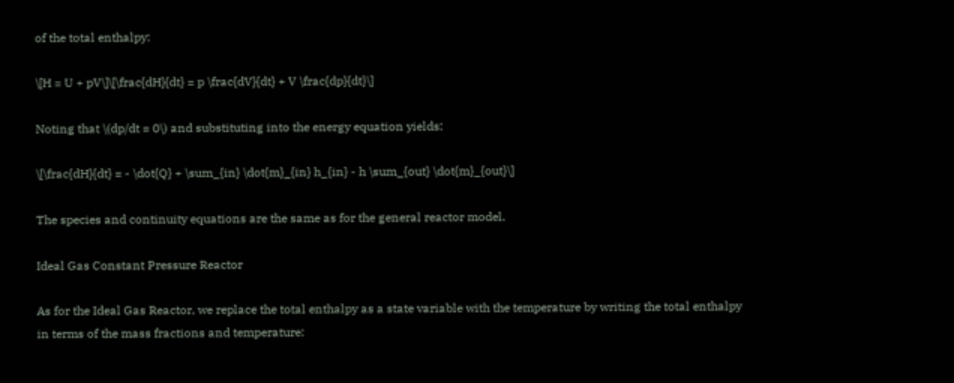of the total enthalpy:

\[H = U + pV\]\[\frac{dH}{dt} = p \frac{dV}{dt} + V \frac{dp}{dt}\]

Noting that \(dp/dt = 0\) and substituting into the energy equation yields:

\[\frac{dH}{dt} = - \dot{Q} + \sum_{in} \dot{m}_{in} h_{in} - h \sum_{out} \dot{m}_{out}\]

The species and continuity equations are the same as for the general reactor model.

Ideal Gas Constant Pressure Reactor

As for the Ideal Gas Reactor, we replace the total enthalpy as a state variable with the temperature by writing the total enthalpy in terms of the mass fractions and temperature: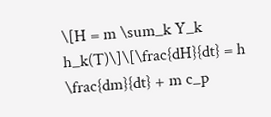\[H = m \sum_k Y_k h_k(T)\]\[\frac{dH}{dt} = h \frac{dm}{dt} + m c_p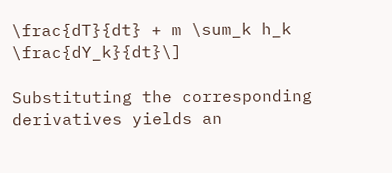\frac{dT}{dt} + m \sum_k h_k \frac{dY_k}{dt}\]

Substituting the corresponding derivatives yields an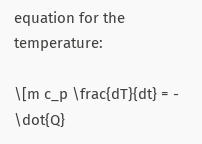equation for the temperature:

\[m c_p \frac{dT}{dt} = - \dot{Q}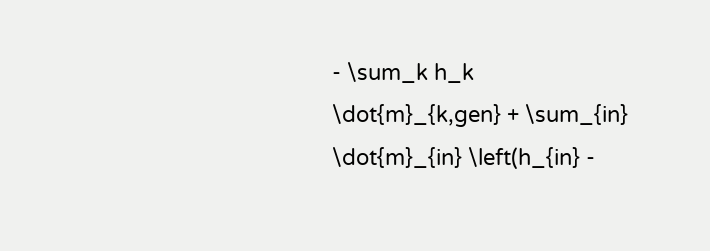- \sum_k h_k \dot{m}_{k,gen} + \sum_{in} \dot{m}_{in} \left(h_{in} -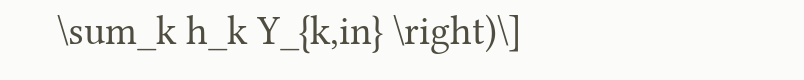\sum_k h_k Y_{k,in} \right)\]